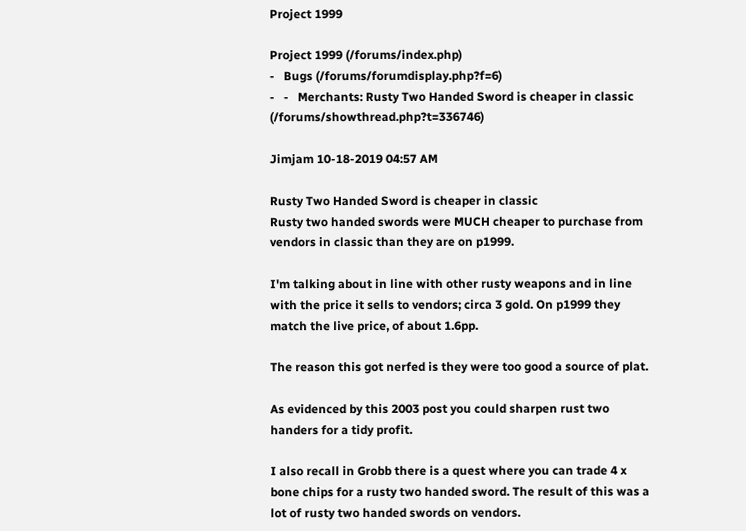Project 1999

Project 1999 (/forums/index.php)
-   Bugs (/forums/forumdisplay.php?f=6)
-   -   Merchants: Rusty Two Handed Sword is cheaper in classic (/forums/showthread.php?t=336746)

Jimjam 10-18-2019 04:57 AM

Rusty Two Handed Sword is cheaper in classic
Rusty two handed swords were MUCH cheaper to purchase from vendors in classic than they are on p1999.

I'm talking about in line with other rusty weapons and in line with the price it sells to vendors; circa 3 gold. On p1999 they match the live price, of about 1.6pp.

The reason this got nerfed is they were too good a source of plat.

As evidenced by this 2003 post you could sharpen rust two handers for a tidy profit.

I also recall in Grobb there is a quest where you can trade 4 x bone chips for a rusty two handed sword. The result of this was a lot of rusty two handed swords on vendors.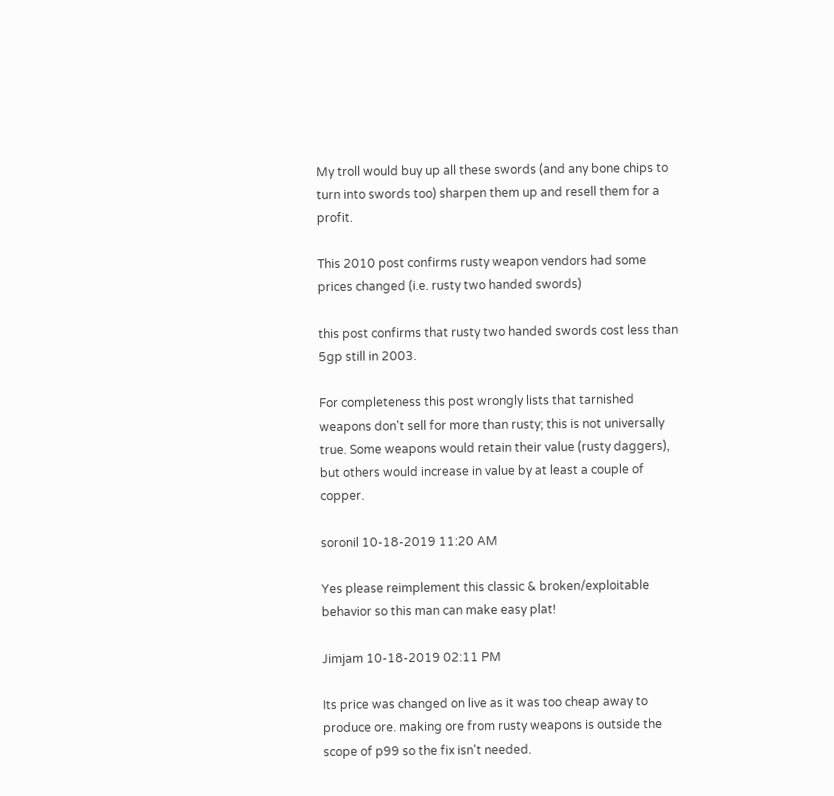My troll would buy up all these swords (and any bone chips to turn into swords too) sharpen them up and resell them for a profit.

This 2010 post confirms rusty weapon vendors had some prices changed (i.e. rusty two handed swords)

this post confirms that rusty two handed swords cost less than 5gp still in 2003.

For completeness this post wrongly lists that tarnished weapons don't sell for more than rusty; this is not universally true. Some weapons would retain their value (rusty daggers), but others would increase in value by at least a couple of copper.

soronil 10-18-2019 11:20 AM

Yes please reimplement this classic & broken/exploitable behavior so this man can make easy plat!

Jimjam 10-18-2019 02:11 PM

Its price was changed on live as it was too cheap away to produce ore. making ore from rusty weapons is outside the scope of p99 so the fix isn't needed.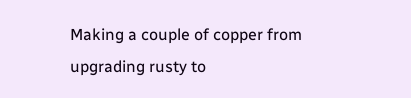Making a couple of copper from upgrading rusty to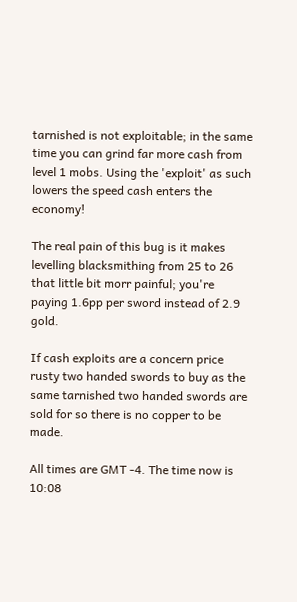tarnished is not exploitable; in the same time you can grind far more cash from level 1 mobs. Using the 'exploit' as such lowers the speed cash enters the economy!

The real pain of this bug is it makes levelling blacksmithing from 25 to 26 that little bit morr painful; you're paying 1.6pp per sword instead of 2.9 gold.

If cash exploits are a concern price rusty two handed swords to buy as the same tarnished two handed swords are sold for so there is no copper to be made.

All times are GMT -4. The time now is 10:08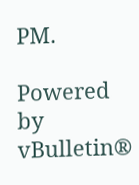PM.

Powered by vBulletin®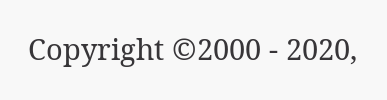Copyright ©2000 - 2020,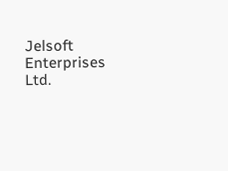Jelsoft Enterprises Ltd.